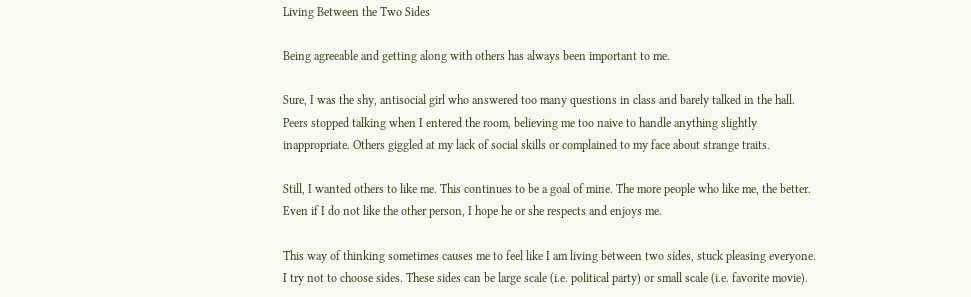Living Between the Two Sides

Being agreeable and getting along with others has always been important to me.

Sure, I was the shy, antisocial girl who answered too many questions in class and barely talked in the hall. Peers stopped talking when I entered the room, believing me too naive to handle anything slightly inappropriate. Others giggled at my lack of social skills or complained to my face about strange traits.

Still, I wanted others to like me. This continues to be a goal of mine. The more people who like me, the better. Even if I do not like the other person, I hope he or she respects and enjoys me.

This way of thinking sometimes causes me to feel like I am living between two sides, stuck pleasing everyone. I try not to choose sides. These sides can be large scale (i.e. political party) or small scale (i.e. favorite movie).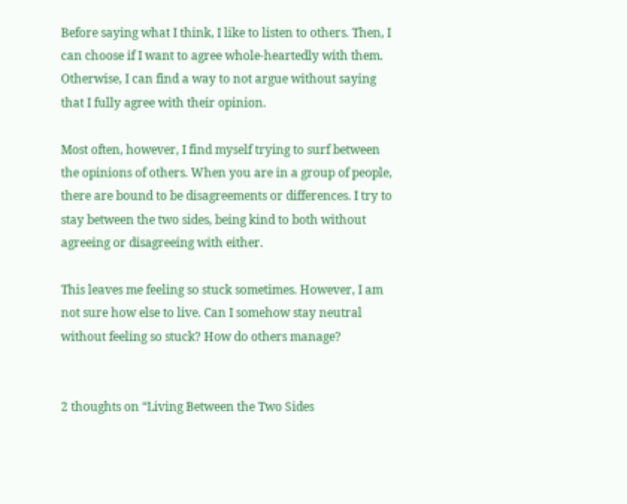Before saying what I think, I like to listen to others. Then, I can choose if I want to agree whole-heartedly with them. Otherwise, I can find a way to not argue without saying that I fully agree with their opinion.

Most often, however, I find myself trying to surf between the opinions of others. When you are in a group of people, there are bound to be disagreements or differences. I try to stay between the two sides, being kind to both without agreeing or disagreeing with either.

This leaves me feeling so stuck sometimes. However, I am not sure how else to live. Can I somehow stay neutral without feeling so stuck? How do others manage?


2 thoughts on “Living Between the Two Sides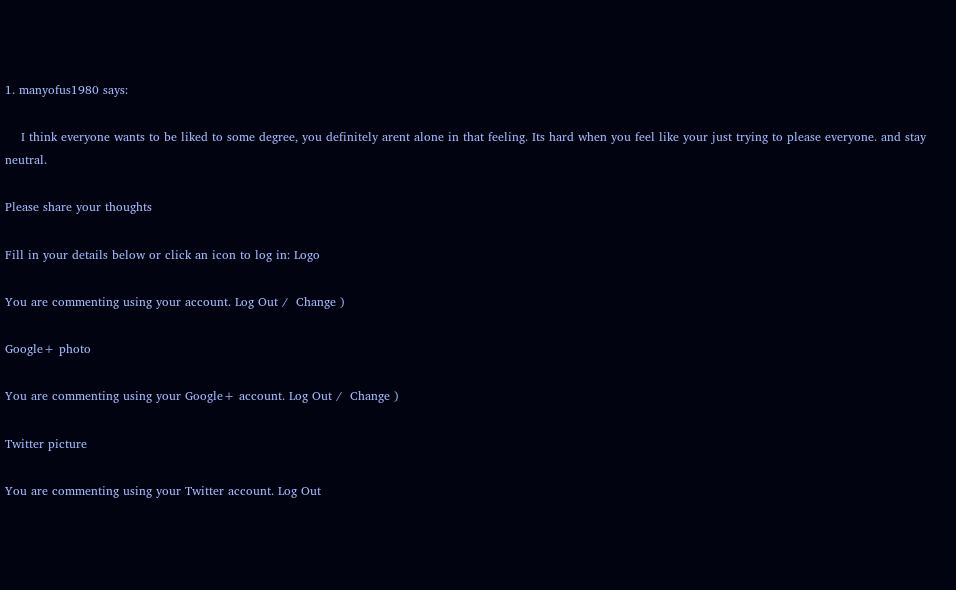1. manyofus1980 says:

    I think everyone wants to be liked to some degree, you definitely arent alone in that feeling. Its hard when you feel like your just trying to please everyone. and stay neutral.

Please share your thoughts

Fill in your details below or click an icon to log in: Logo

You are commenting using your account. Log Out /  Change )

Google+ photo

You are commenting using your Google+ account. Log Out /  Change )

Twitter picture

You are commenting using your Twitter account. Log Out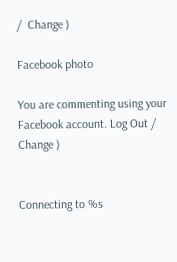/  Change )

Facebook photo

You are commenting using your Facebook account. Log Out /  Change )


Connecting to %s